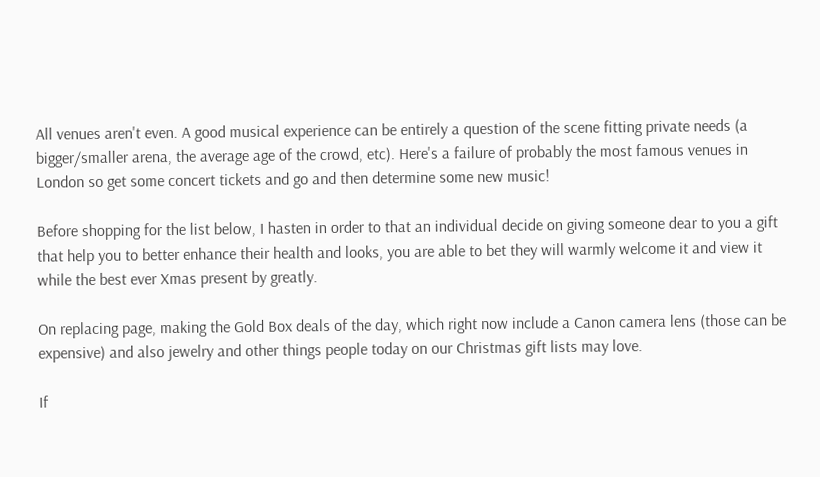All venues aren't even. A good musical experience can be entirely a question of the scene fitting private needs (a bigger/smaller arena, the average age of the crowd, etc). Here's a failure of probably the most famous venues in London so get some concert tickets and go and then determine some new music!

Before shopping for the list below, I hasten in order to that an individual decide on giving someone dear to you a gift that help you to better enhance their health and looks, you are able to bet they will warmly welcome it and view it while the best ever Xmas present by greatly.

On replacing page, making the Gold Box deals of the day, which right now include a Canon camera lens (those can be expensive) and also jewelry and other things people today on our Christmas gift lists may love.

If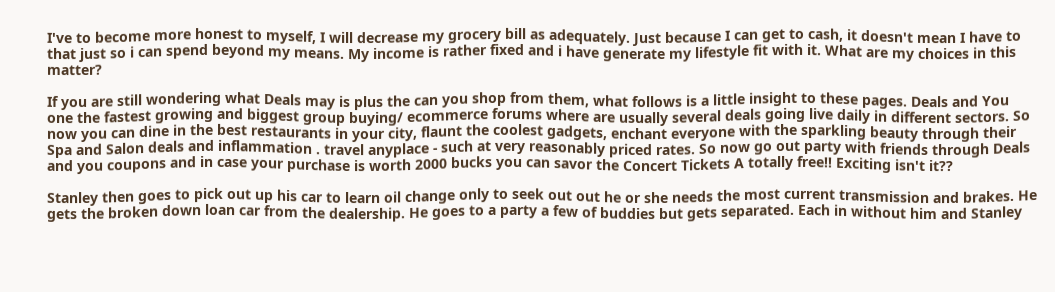I've to become more honest to myself, I will decrease my grocery bill as adequately. Just because I can get to cash, it doesn't mean I have to that just so i can spend beyond my means. My income is rather fixed and i have generate my lifestyle fit with it. What are my choices in this matter?

If you are still wondering what Deals may is plus the can you shop from them, what follows is a little insight to these pages. Deals and You one the fastest growing and biggest group buying/ ecommerce forums where are usually several deals going live daily in different sectors. So now you can dine in the best restaurants in your city, flaunt the coolest gadgets, enchant everyone with the sparkling beauty through their Spa and Salon deals and inflammation . travel anyplace - such at very reasonably priced rates. So now go out party with friends through Deals and you coupons and in case your purchase is worth 2000 bucks you can savor the Concert Tickets A totally free!! Exciting isn't it??

Stanley then goes to pick out up his car to learn oil change only to seek out out he or she needs the most current transmission and brakes. He gets the broken down loan car from the dealership. He goes to a party a few of buddies but gets separated. Each in without him and Stanley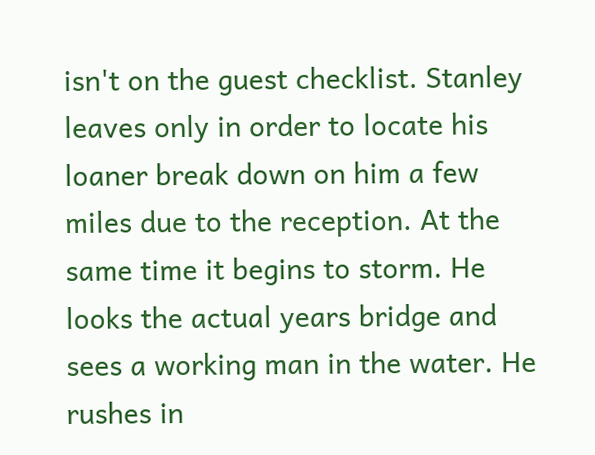isn't on the guest checklist. Stanley leaves only in order to locate his loaner break down on him a few miles due to the reception. At the same time it begins to storm. He looks the actual years bridge and sees a working man in the water. He rushes in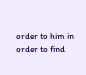order to him in order to find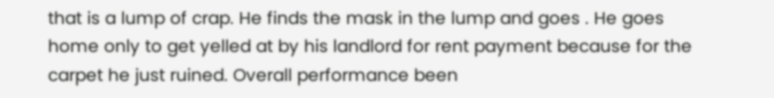that is a lump of crap. He finds the mask in the lump and goes . He goes home only to get yelled at by his landlord for rent payment because for the carpet he just ruined. Overall performance been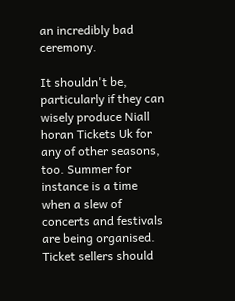an incredibly bad ceremony.

It shouldn't be, particularly if they can wisely produce Niall horan Tickets Uk for any of other seasons, too. Summer for instance is a time when a slew of concerts and festivals are being organised. Ticket sellers should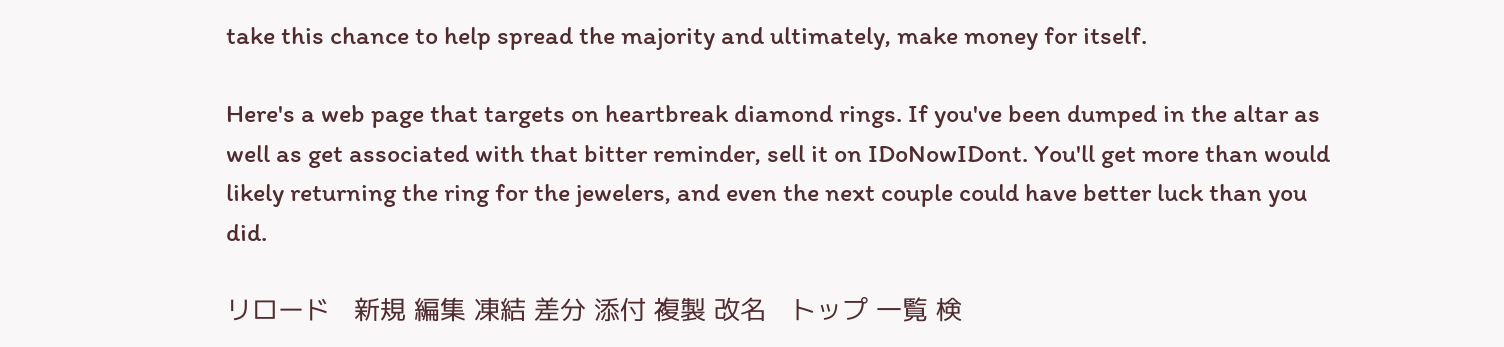take this chance to help spread the majority and ultimately, make money for itself.

Here's a web page that targets on heartbreak diamond rings. If you've been dumped in the altar as well as get associated with that bitter reminder, sell it on IDoNowIDont. You'll get more than would likely returning the ring for the jewelers, and even the next couple could have better luck than you did.

リロード   新規 編集 凍結 差分 添付 複製 改名   トップ 一覧 検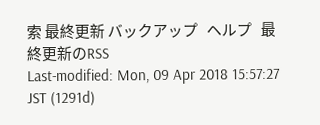索 最終更新 バックアップ   ヘルプ   最終更新のRSS
Last-modified: Mon, 09 Apr 2018 15:57:27 JST (1291d)